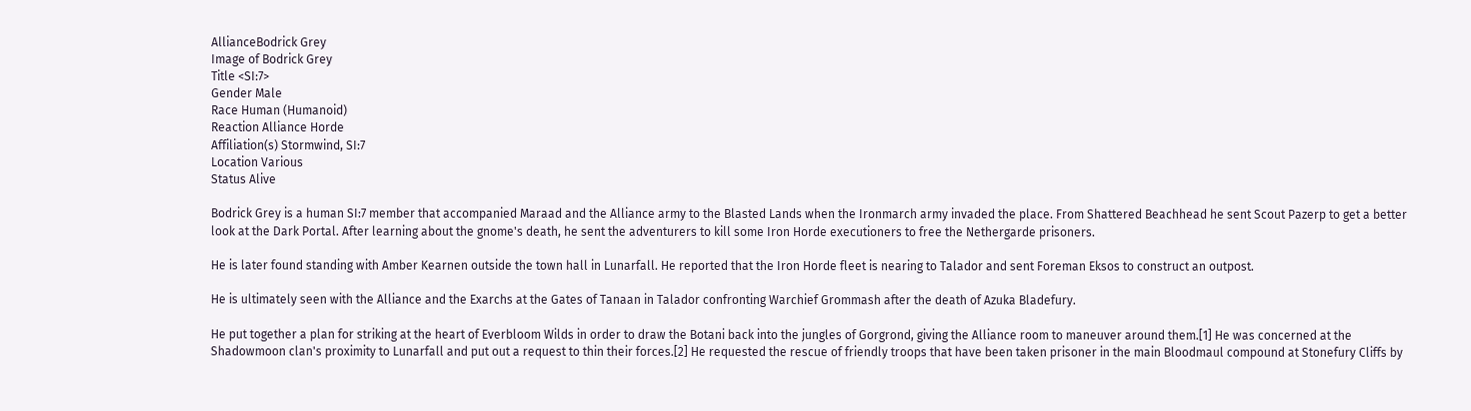AllianceBodrick Grey
Image of Bodrick Grey
Title <SI:7>
Gender Male
Race Human (Humanoid)
Reaction Alliance Horde
Affiliation(s) Stormwind, SI:7
Location Various
Status Alive

Bodrick Grey is a human SI:7 member that accompanied Maraad and the Alliance army to the Blasted Lands when the Ironmarch army invaded the place. From Shattered Beachhead he sent Scout Pazerp to get a better look at the Dark Portal. After learning about the gnome's death, he sent the adventurers to kill some Iron Horde executioners to free the Nethergarde prisoners.

He is later found standing with Amber Kearnen outside the town hall in Lunarfall. He reported that the Iron Horde fleet is nearing to Talador and sent Foreman Eksos to construct an outpost.

He is ultimately seen with the Alliance and the Exarchs at the Gates of Tanaan in Talador confronting Warchief Grommash after the death of Azuka Bladefury.

He put together a plan for striking at the heart of Everbloom Wilds in order to draw the Botani back into the jungles of Gorgrond, giving the Alliance room to maneuver around them.[1] He was concerned at the Shadowmoon clan's proximity to Lunarfall and put out a request to thin their forces.[2] He requested the rescue of friendly troops that have been taken prisoner in the main Bloodmaul compound at Stonefury Cliffs by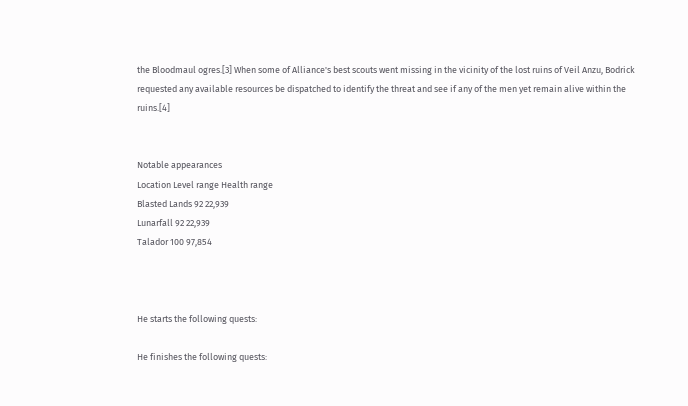the Bloodmaul ogres.[3] When some of Alliance's best scouts went missing in the vicinity of the lost ruins of Veil Anzu, Bodrick requested any available resources be dispatched to identify the threat and see if any of the men yet remain alive within the ruins.[4]


Notable appearances
Location Level range Health range
Blasted Lands 92 22,939
Lunarfall 92 22,939
Talador 100 97,854



He starts the following quests:

He finishes the following quests: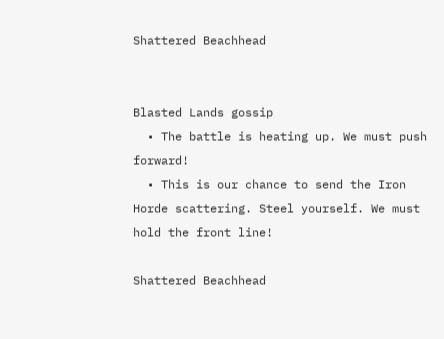Shattered Beachhead


Blasted Lands gossip
  • The battle is heating up. We must push forward!
  • This is our chance to send the Iron Horde scattering. Steel yourself. We must hold the front line!

Shattered Beachhead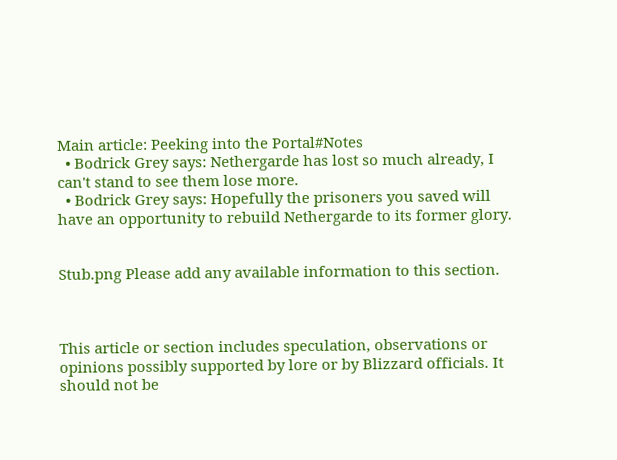Main article: Peeking into the Portal#Notes
  • Bodrick Grey says: Nethergarde has lost so much already, I can't stand to see them lose more.
  • Bodrick Grey says: Hopefully the prisoners you saved will have an opportunity to rebuild Nethergarde to its former glory.


Stub.png Please add any available information to this section.



This article or section includes speculation, observations or opinions possibly supported by lore or by Blizzard officials. It should not be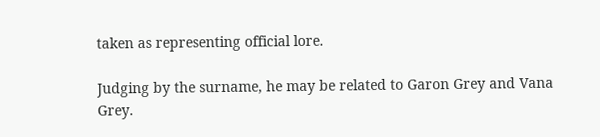taken as representing official lore.

Judging by the surname, he may be related to Garon Grey and Vana Grey.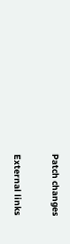Patch changes


External links